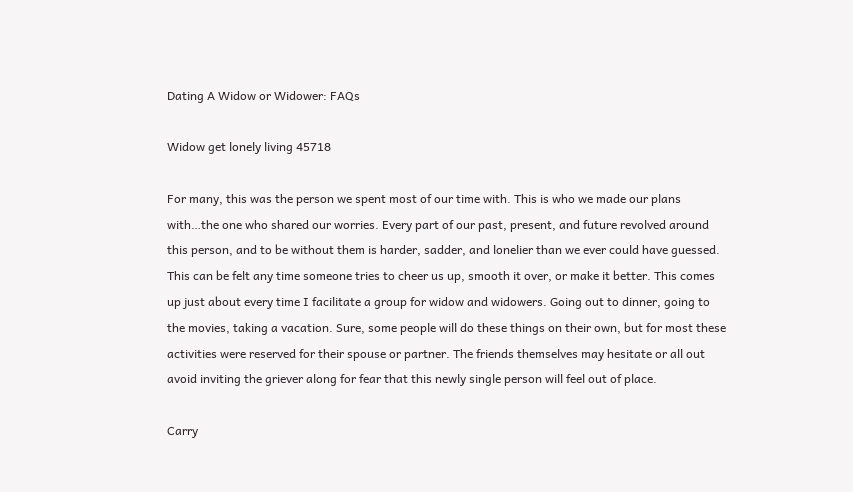Dating A Widow or Widower: FAQs

Widow get lonely living 45718

For many, this was the person we spent most of our time with. This is who we made our plans with…the one who shared our worries. Every part of our past, present, and future revolved around this person, and to be without them is harder, sadder, and lonelier than we ever could have guessed. This can be felt any time someone tries to cheer us up, smooth it over, or make it better. This comes up just about every time I facilitate a group for widow and widowers. Going out to dinner, going to the movies, taking a vacation. Sure, some people will do these things on their own, but for most these activities were reserved for their spouse or partner. The friends themselves may hesitate or all out avoid inviting the griever along for fear that this newly single person will feel out of place.

Carry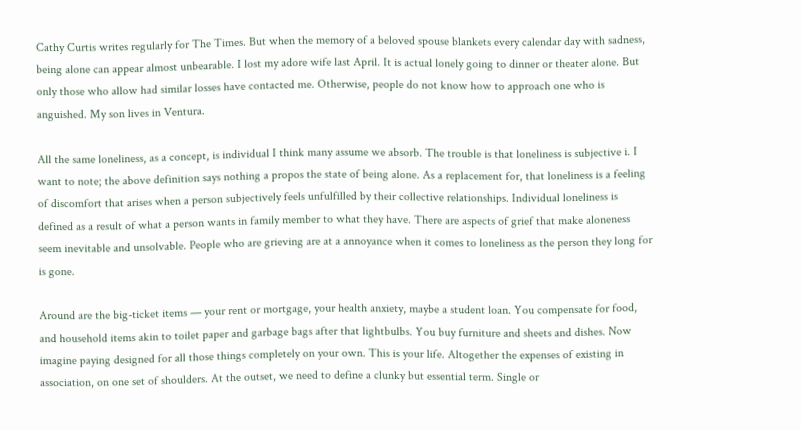Cathy Curtis writes regularly for The Times. But when the memory of a beloved spouse blankets every calendar day with sadness, being alone can appear almost unbearable. I lost my adore wife last April. It is actual lonely going to dinner or theater alone. But only those who allow had similar losses have contacted me. Otherwise, people do not know how to approach one who is anguished. My son lives in Ventura.

All the same loneliness, as a concept, is individual I think many assume we absorb. The trouble is that loneliness is subjective i. I want to note; the above definition says nothing a propos the state of being alone. As a replacement for, that loneliness is a feeling of discomfort that arises when a person subjectively feels unfulfilled by their collective relationships. Individual loneliness is defined as a result of what a person wants in family member to what they have. There are aspects of grief that make aloneness seem inevitable and unsolvable. People who are grieving are at a annoyance when it comes to loneliness as the person they long for is gone.

Around are the big-ticket items — your rent or mortgage, your health anxiety, maybe a student loan. You compensate for food, and household items akin to toilet paper and garbage bags after that lightbulbs. You buy furniture and sheets and dishes. Now imagine paying designed for all those things completely on your own. This is your life. Altogether the expenses of existing in association, on one set of shoulders. At the outset, we need to define a clunky but essential term. Single or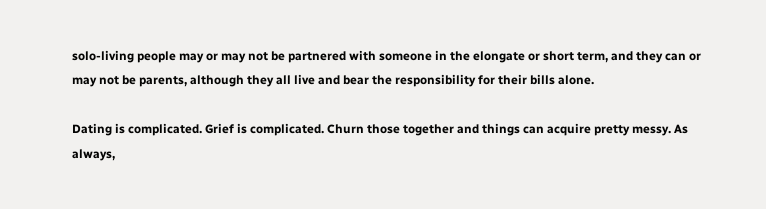solo-living people may or may not be partnered with someone in the elongate or short term, and they can or may not be parents, although they all live and bear the responsibility for their bills alone.

Dating is complicated. Grief is complicated. Churn those together and things can acquire pretty messy. As always,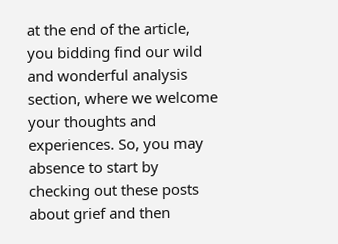at the end of the article, you bidding find our wild and wonderful analysis section, where we welcome your thoughts and experiences. So, you may absence to start by checking out these posts about grief and then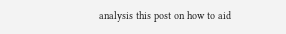analysis this post on how to aid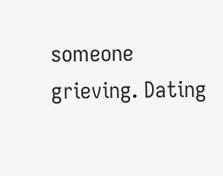someone grieving. Dating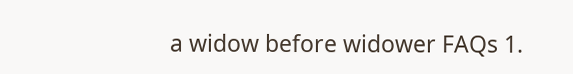a widow before widower FAQs 1.